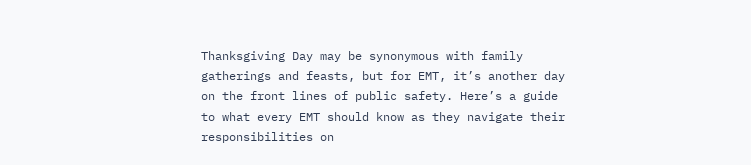Thanksgiving Day may be synonymous with family gatherings and feasts, but for EMT, it’s another day on the front lines of public safety. Here’s a guide to what every EMT should know as they navigate their responsibilities on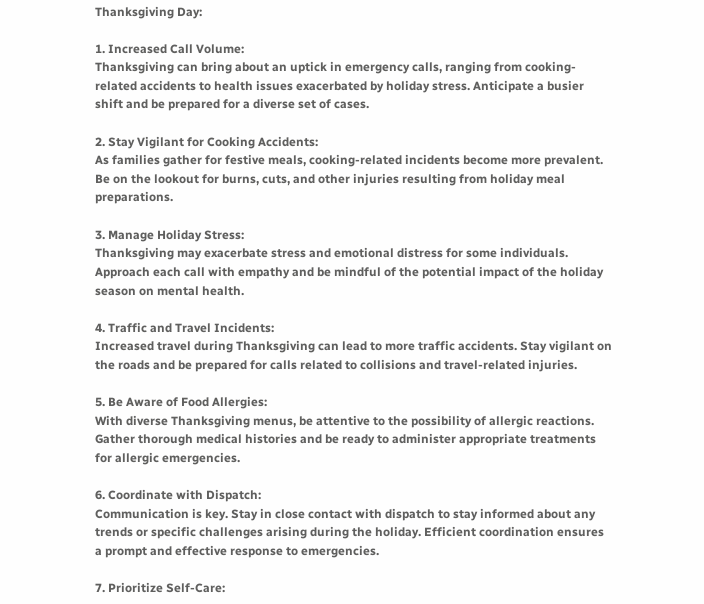Thanksgiving Day:

1. Increased Call Volume:
Thanksgiving can bring about an uptick in emergency calls, ranging from cooking-related accidents to health issues exacerbated by holiday stress. Anticipate a busier shift and be prepared for a diverse set of cases.

2. Stay Vigilant for Cooking Accidents:
As families gather for festive meals, cooking-related incidents become more prevalent. Be on the lookout for burns, cuts, and other injuries resulting from holiday meal preparations.

3. Manage Holiday Stress:
Thanksgiving may exacerbate stress and emotional distress for some individuals. Approach each call with empathy and be mindful of the potential impact of the holiday season on mental health.

4. Traffic and Travel Incidents:
Increased travel during Thanksgiving can lead to more traffic accidents. Stay vigilant on the roads and be prepared for calls related to collisions and travel-related injuries.

5. Be Aware of Food Allergies:
With diverse Thanksgiving menus, be attentive to the possibility of allergic reactions. Gather thorough medical histories and be ready to administer appropriate treatments for allergic emergencies.

6. Coordinate with Dispatch:
Communication is key. Stay in close contact with dispatch to stay informed about any trends or specific challenges arising during the holiday. Efficient coordination ensures a prompt and effective response to emergencies.

7. Prioritize Self-Care: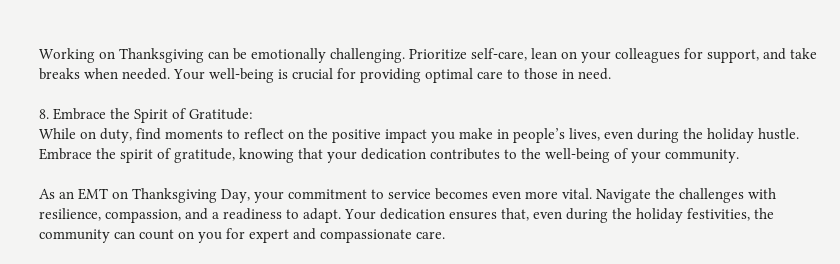Working on Thanksgiving can be emotionally challenging. Prioritize self-care, lean on your colleagues for support, and take breaks when needed. Your well-being is crucial for providing optimal care to those in need.

8. Embrace the Spirit of Gratitude:
While on duty, find moments to reflect on the positive impact you make in people’s lives, even during the holiday hustle. Embrace the spirit of gratitude, knowing that your dedication contributes to the well-being of your community.

As an EMT on Thanksgiving Day, your commitment to service becomes even more vital. Navigate the challenges with resilience, compassion, and a readiness to adapt. Your dedication ensures that, even during the holiday festivities, the community can count on you for expert and compassionate care.